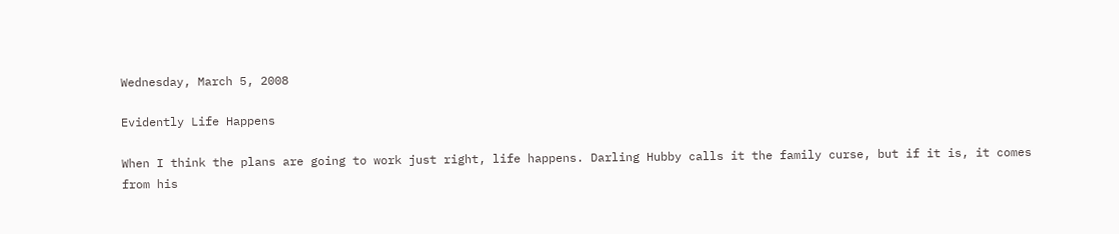Wednesday, March 5, 2008

Evidently Life Happens

When I think the plans are going to work just right, life happens. Darling Hubby calls it the family curse, but if it is, it comes from his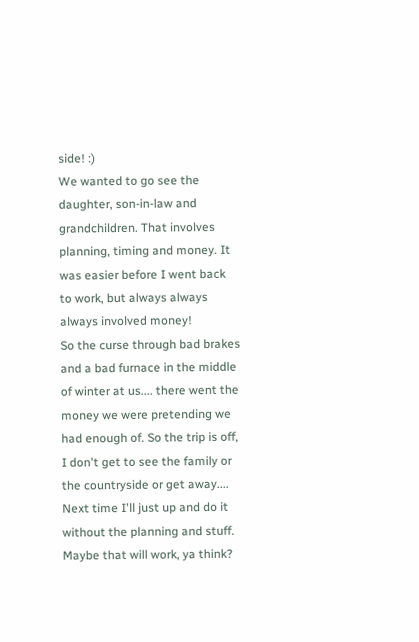side! :)
We wanted to go see the daughter, son-in-law and grandchildren. That involves planning, timing and money. It was easier before I went back to work, but always always always involved money!
So the curse through bad brakes and a bad furnace in the middle of winter at us.... there went the money we were pretending we had enough of. So the trip is off, I don't get to see the family or the countryside or get away.... Next time I'll just up and do it without the planning and stuff. Maybe that will work, ya think?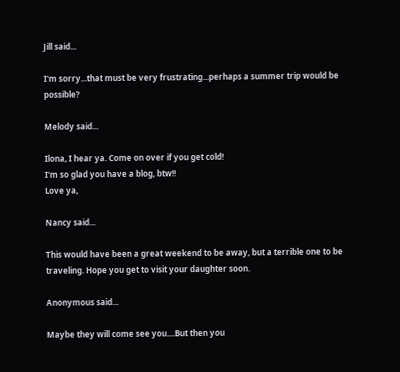Jill said...

I'm sorry...that must be very frustrating...perhaps a summer trip would be possible?

Melody said...

Ilona, I hear ya. Come on over if you get cold!
I'm so glad you have a blog, btw!!
Love ya,

Nancy said...

This would have been a great weekend to be away, but a terrible one to be traveling. Hope you get to visit your daughter soon.

Anonymous said...

Maybe they will come see you....But then you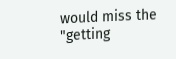would miss the "getting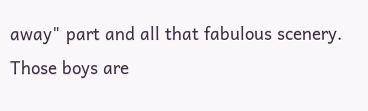away" part and all that fabulous scenery. Those boys are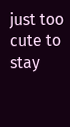just too cute to stay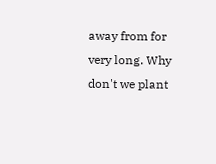away from for very long. Why don't we plant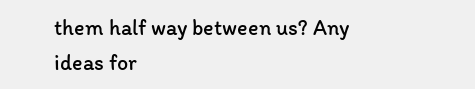them half way between us? Any ideas for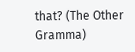that? (The Other Gramma)